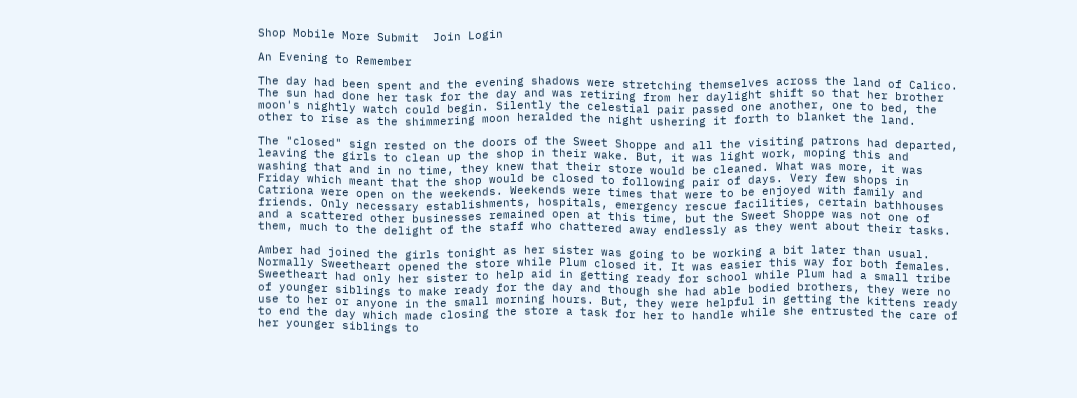Shop Mobile More Submit  Join Login

An Evening to Remember

The day had been spent and the evening shadows were stretching themselves across the land of Calico. The sun had done her task for the day and was retiring from her daylight shift so that her brother moon's nightly watch could begin. Silently the celestial pair passed one another, one to bed, the other to rise as the shimmering moon heralded the night ushering it forth to blanket the land.

The "closed" sign rested on the doors of the Sweet Shoppe and all the visiting patrons had departed, leaving the girls to clean up the shop in their wake. But, it was light work, moping this and washing that and in no time, they knew that their store would be cleaned. What was more, it was Friday which meant that the shop would be closed to following pair of days. Very few shops in Catriona were open on the weekends. Weekends were times that were to be enjoyed with family and friends. Only necessary establishments, hospitals, emergency rescue facilities, certain bathhouses and a scattered other businesses remained open at this time, but the Sweet Shoppe was not one of them, much to the delight of the staff who chattered away endlessly as they went about their tasks.

Amber had joined the girls tonight as her sister was going to be working a bit later than usual. Normally Sweetheart opened the store while Plum closed it. It was easier this way for both females. Sweetheart had only her sister to help aid in getting ready for school while Plum had a small tribe of younger siblings to make ready for the day and though she had able bodied brothers, they were no use to her or anyone in the small morning hours. But, they were helpful in getting the kittens ready to end the day which made closing the store a task for her to handle while she entrusted the care of her younger siblings to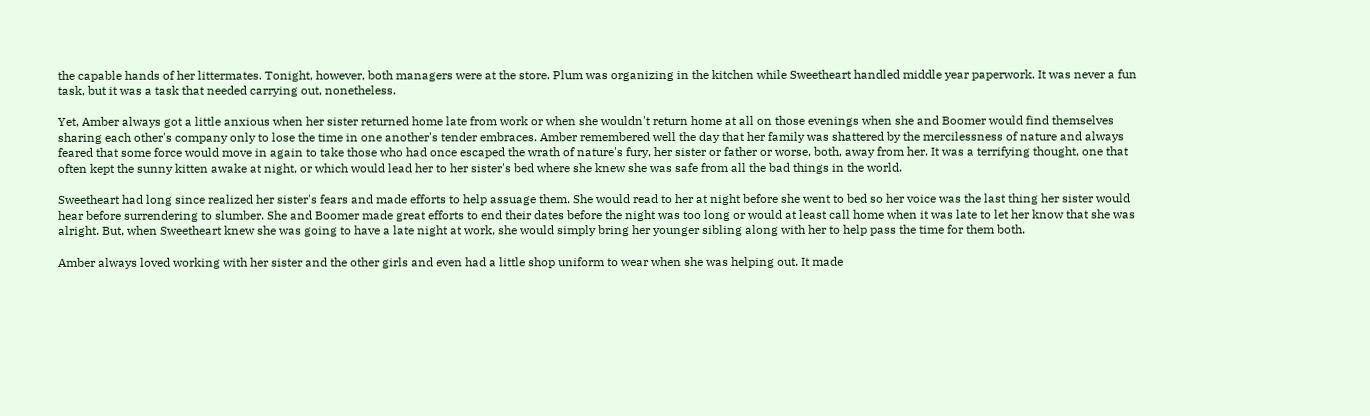the capable hands of her littermates. Tonight, however, both managers were at the store. Plum was organizing in the kitchen while Sweetheart handled middle year paperwork. It was never a fun task, but it was a task that needed carrying out, nonetheless.

Yet, Amber always got a little anxious when her sister returned home late from work or when she wouldn't return home at all on those evenings when she and Boomer would find themselves sharing each other's company only to lose the time in one another's tender embraces. Amber remembered well the day that her family was shattered by the mercilessness of nature and always feared that some force would move in again to take those who had once escaped the wrath of nature's fury, her sister or father or worse, both, away from her. It was a terrifying thought, one that often kept the sunny kitten awake at night, or which would lead her to her sister's bed where she knew she was safe from all the bad things in the world.

Sweetheart had long since realized her sister's fears and made efforts to help assuage them. She would read to her at night before she went to bed so her voice was the last thing her sister would hear before surrendering to slumber. She and Boomer made great efforts to end their dates before the night was too long or would at least call home when it was late to let her know that she was alright. But, when Sweetheart knew she was going to have a late night at work, she would simply bring her younger sibling along with her to help pass the time for them both.

Amber always loved working with her sister and the other girls and even had a little shop uniform to wear when she was helping out. It made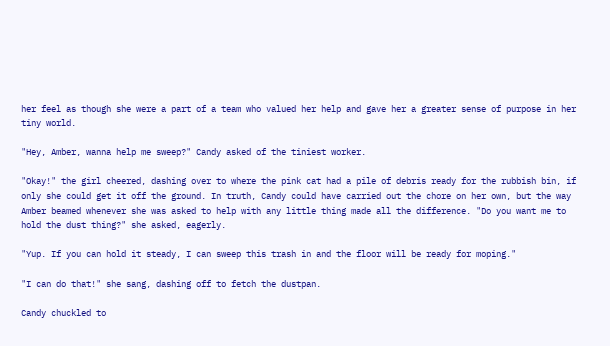her feel as though she were a part of a team who valued her help and gave her a greater sense of purpose in her tiny world.

"Hey, Amber, wanna help me sweep?" Candy asked of the tiniest worker.

"Okay!" the girl cheered, dashing over to where the pink cat had a pile of debris ready for the rubbish bin, if only she could get it off the ground. In truth, Candy could have carried out the chore on her own, but the way Amber beamed whenever she was asked to help with any little thing made all the difference. "Do you want me to hold the dust thing?" she asked, eagerly.

"Yup. If you can hold it steady, I can sweep this trash in and the floor will be ready for moping."

"I can do that!" she sang, dashing off to fetch the dustpan.

Candy chuckled to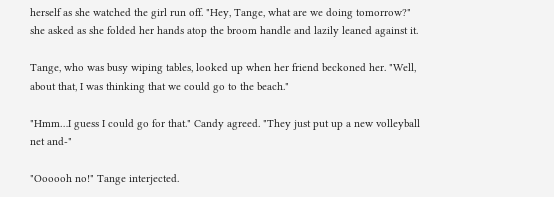herself as she watched the girl run off. "Hey, Tange, what are we doing tomorrow?" she asked as she folded her hands atop the broom handle and lazily leaned against it.

Tange, who was busy wiping tables, looked up when her friend beckoned her. "Well, about that, I was thinking that we could go to the beach."

"Hmm…I guess I could go for that." Candy agreed. "They just put up a new volleyball net and-"

"Oooooh no!" Tange interjected.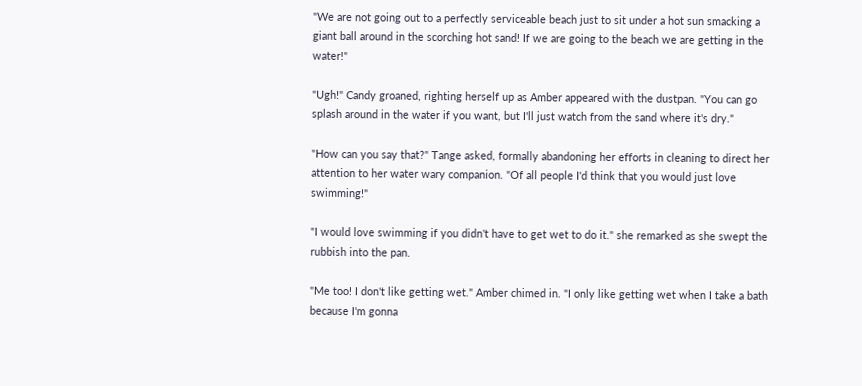"We are not going out to a perfectly serviceable beach just to sit under a hot sun smacking a giant ball around in the scorching hot sand! If we are going to the beach we are getting in the water!"

"Ugh!" Candy groaned, righting herself up as Amber appeared with the dustpan. "You can go splash around in the water if you want, but I'll just watch from the sand where it's dry."

"How can you say that?" Tange asked, formally abandoning her efforts in cleaning to direct her attention to her water wary companion. "Of all people I'd think that you would just love swimming!"

"I would love swimming if you didn't have to get wet to do it." she remarked as she swept the rubbish into the pan.

"Me too! I don't like getting wet." Amber chimed in. "I only like getting wet when I take a bath because I'm gonna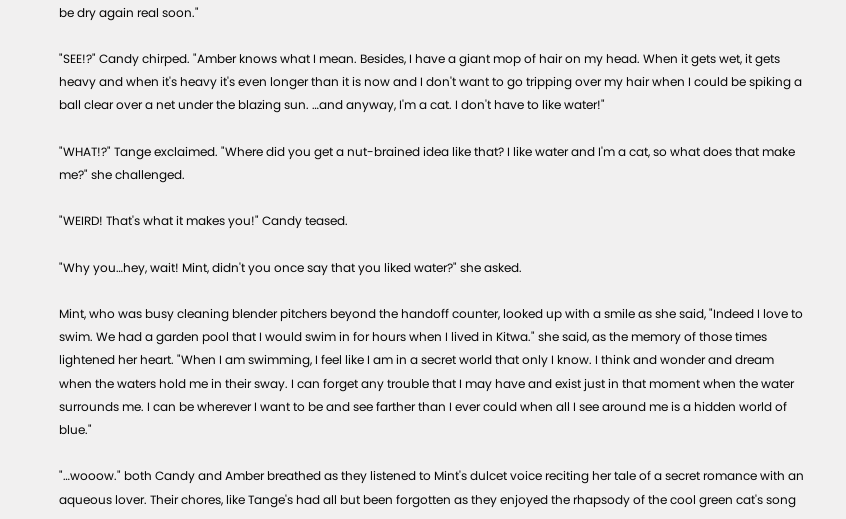be dry again real soon."

"SEE!?" Candy chirped. "Amber knows what I mean. Besides, I have a giant mop of hair on my head. When it gets wet, it gets heavy and when it's heavy it's even longer than it is now and I don't want to go tripping over my hair when I could be spiking a ball clear over a net under the blazing sun. …and anyway, I'm a cat. I don't have to like water!"

"WHAT!?" Tange exclaimed. "Where did you get a nut-brained idea like that? I like water and I'm a cat, so what does that make me?" she challenged.

"WEIRD! That's what it makes you!" Candy teased.

"Why you…hey, wait! Mint, didn't you once say that you liked water?" she asked.

Mint, who was busy cleaning blender pitchers beyond the handoff counter, looked up with a smile as she said, "Indeed I love to swim. We had a garden pool that I would swim in for hours when I lived in Kitwa." she said, as the memory of those times lightened her heart. "When I am swimming, I feel like I am in a secret world that only I know. I think and wonder and dream when the waters hold me in their sway. I can forget any trouble that I may have and exist just in that moment when the water surrounds me. I can be wherever I want to be and see farther than I ever could when all I see around me is a hidden world of blue."

"…wooow." both Candy and Amber breathed as they listened to Mint's dulcet voice reciting her tale of a secret romance with an aqueous lover. Their chores, like Tange's had all but been forgotten as they enjoyed the rhapsody of the cool green cat's song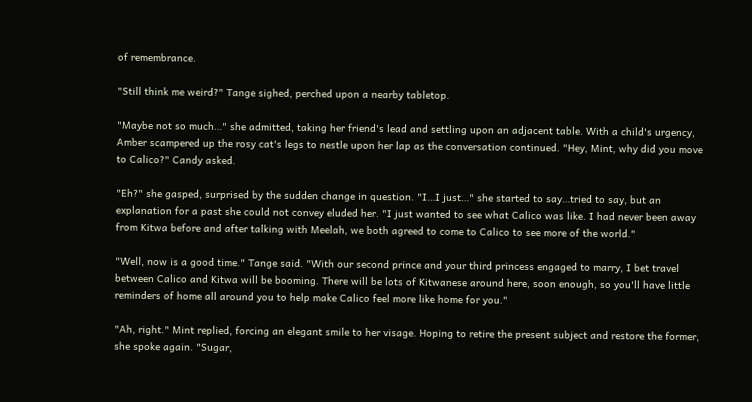of remembrance.

"Still think me weird?" Tange sighed, perched upon a nearby tabletop.

"Maybe not so much…" she admitted, taking her friend's lead and settling upon an adjacent table. With a child's urgency, Amber scampered up the rosy cat's legs to nestle upon her lap as the conversation continued. "Hey, Mint, why did you move to Calico?" Candy asked.

"Eh?" she gasped, surprised by the sudden change in question. "I…I just…" she started to say…tried to say, but an explanation for a past she could not convey eluded her. "I just wanted to see what Calico was like. I had never been away from Kitwa before and after talking with Meelah, we both agreed to come to Calico to see more of the world."

"Well, now is a good time." Tange said. "With our second prince and your third princess engaged to marry, I bet travel between Calico and Kitwa will be booming. There will be lots of Kitwanese around here, soon enough, so you'll have little reminders of home all around you to help make Calico feel more like home for you."

"Ah, right." Mint replied, forcing an elegant smile to her visage. Hoping to retire the present subject and restore the former, she spoke again. "Sugar,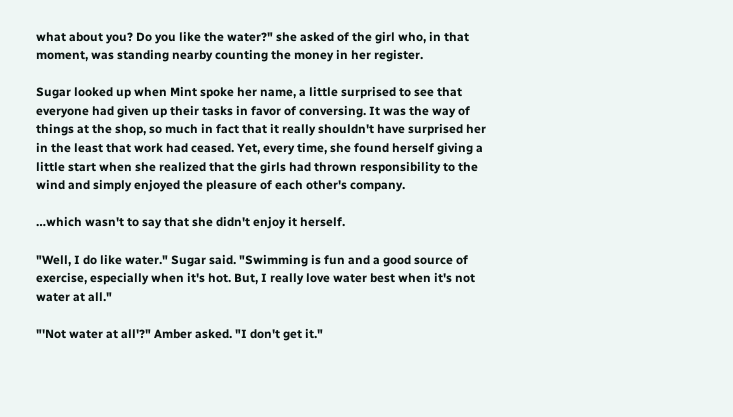what about you? Do you like the water?" she asked of the girl who, in that moment, was standing nearby counting the money in her register.

Sugar looked up when Mint spoke her name, a little surprised to see that everyone had given up their tasks in favor of conversing. It was the way of things at the shop, so much in fact that it really shouldn't have surprised her in the least that work had ceased. Yet, every time, she found herself giving a little start when she realized that the girls had thrown responsibility to the wind and simply enjoyed the pleasure of each other's company.

…which wasn't to say that she didn't enjoy it herself.

"Well, I do like water." Sugar said. "Swimming is fun and a good source of exercise, especially when it's hot. But, I really love water best when it's not water at all."

"'Not water at all'?" Amber asked. "I don't get it."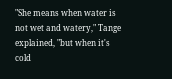"She means when water is not wet and watery," Tange explained, "but when it's cold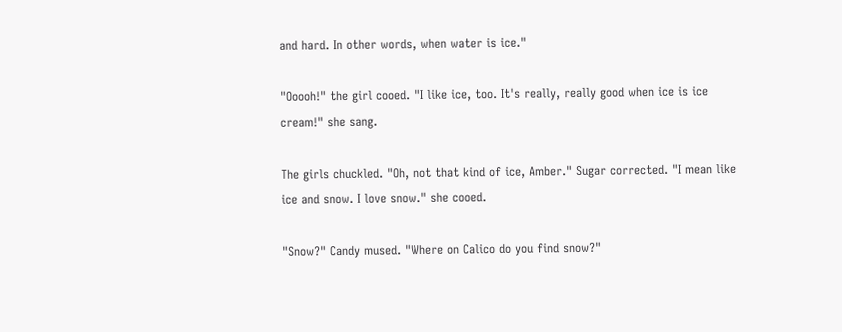and hard. In other words, when water is ice."

"Ooooh!" the girl cooed. "I like ice, too. It's really, really good when ice is ice cream!" she sang.

The girls chuckled. "Oh, not that kind of ice, Amber." Sugar corrected. "I mean like ice and snow. I love snow." she cooed.

"Snow?" Candy mused. "Where on Calico do you find snow?"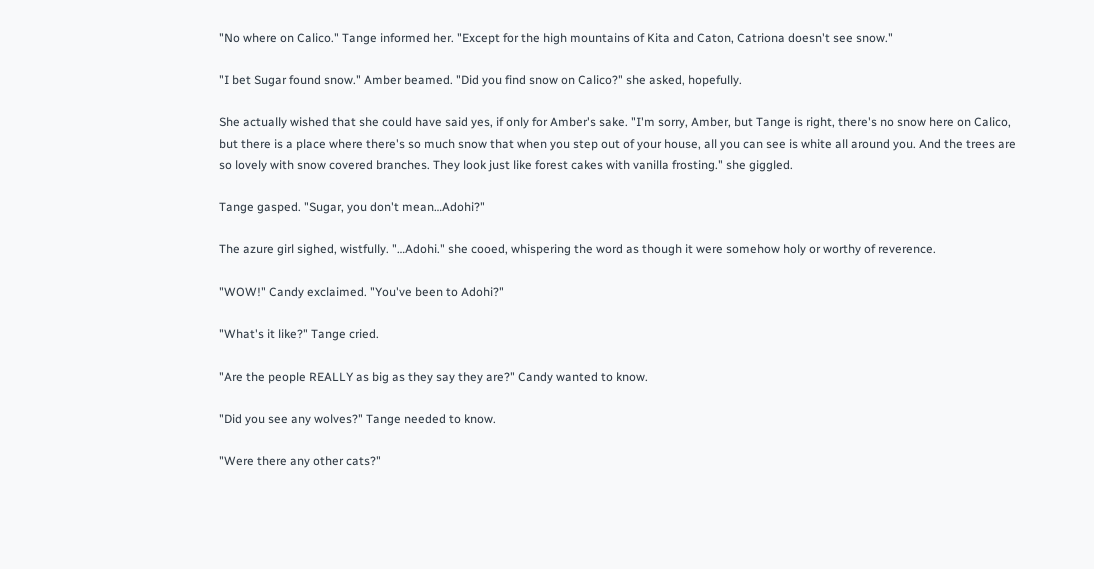"No where on Calico." Tange informed her. "Except for the high mountains of Kita and Caton, Catriona doesn't see snow."

"I bet Sugar found snow." Amber beamed. "Did you find snow on Calico?" she asked, hopefully.

She actually wished that she could have said yes, if only for Amber's sake. "I'm sorry, Amber, but Tange is right, there's no snow here on Calico, but there is a place where there's so much snow that when you step out of your house, all you can see is white all around you. And the trees are so lovely with snow covered branches. They look just like forest cakes with vanilla frosting." she giggled.

Tange gasped. "Sugar, you don't mean…Adohi?"

The azure girl sighed, wistfully. "…Adohi." she cooed, whispering the word as though it were somehow holy or worthy of reverence.

"WOW!" Candy exclaimed. "You've been to Adohi?"

"What's it like?" Tange cried.

"Are the people REALLY as big as they say they are?" Candy wanted to know.

"Did you see any wolves?" Tange needed to know.

"Were there any other cats?"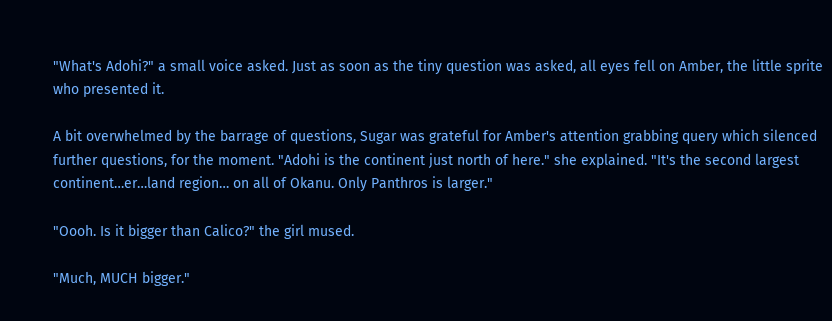"What's Adohi?" a small voice asked. Just as soon as the tiny question was asked, all eyes fell on Amber, the little sprite who presented it.

A bit overwhelmed by the barrage of questions, Sugar was grateful for Amber's attention grabbing query which silenced further questions, for the moment. "Adohi is the continent just north of here." she explained. "It's the second largest continent…er…land region… on all of Okanu. Only Panthros is larger."

"Oooh. Is it bigger than Calico?" the girl mused.

"Much, MUCH bigger."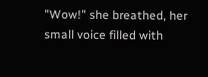"Wow!" she breathed, her small voice filled with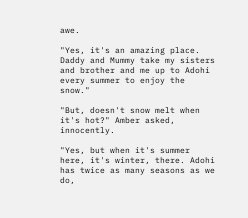awe.

"Yes, it's an amazing place. Daddy and Mummy take my sisters and brother and me up to Adohi every summer to enjoy the snow."

"But, doesn't snow melt when it's hot?" Amber asked, innocently.

"Yes, but when it's summer here, it's winter, there. Adohi has twice as many seasons as we do,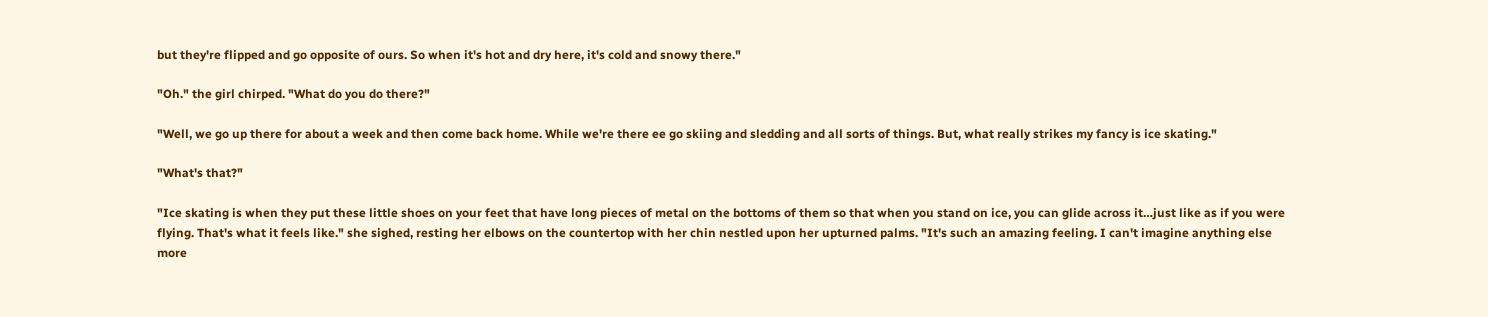but they're flipped and go opposite of ours. So when it's hot and dry here, it's cold and snowy there."

"Oh." the girl chirped. "What do you do there?"

"Well, we go up there for about a week and then come back home. While we're there ee go skiing and sledding and all sorts of things. But, what really strikes my fancy is ice skating."

"What's that?"

"Ice skating is when they put these little shoes on your feet that have long pieces of metal on the bottoms of them so that when you stand on ice, you can glide across it…just like as if you were flying. That's what it feels like." she sighed, resting her elbows on the countertop with her chin nestled upon her upturned palms. "It's such an amazing feeling. I can't imagine anything else more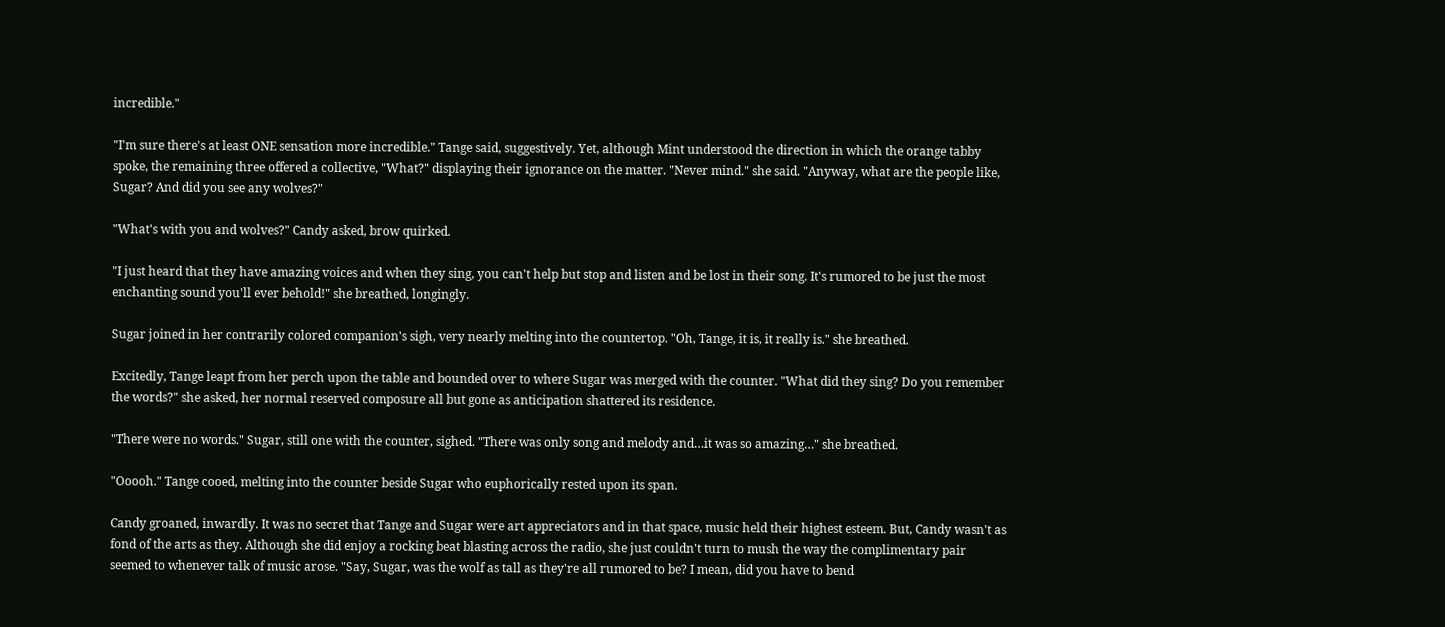incredible."

"I'm sure there's at least ONE sensation more incredible." Tange said, suggestively. Yet, although Mint understood the direction in which the orange tabby spoke, the remaining three offered a collective, "What?" displaying their ignorance on the matter. "Never mind." she said. "Anyway, what are the people like, Sugar? And did you see any wolves?"

"What's with you and wolves?" Candy asked, brow quirked.

"I just heard that they have amazing voices and when they sing, you can't help but stop and listen and be lost in their song. It's rumored to be just the most enchanting sound you'll ever behold!" she breathed, longingly.

Sugar joined in her contrarily colored companion's sigh, very nearly melting into the countertop. "Oh, Tange, it is, it really is." she breathed.

Excitedly, Tange leapt from her perch upon the table and bounded over to where Sugar was merged with the counter. "What did they sing? Do you remember the words?" she asked, her normal reserved composure all but gone as anticipation shattered its residence.

"There were no words." Sugar, still one with the counter, sighed. "There was only song and melody and…it was so amazing…" she breathed.

"Ooooh." Tange cooed, melting into the counter beside Sugar who euphorically rested upon its span.

Candy groaned, inwardly. It was no secret that Tange and Sugar were art appreciators and in that space, music held their highest esteem. But, Candy wasn't as fond of the arts as they. Although she did enjoy a rocking beat blasting across the radio, she just couldn't turn to mush the way the complimentary pair seemed to whenever talk of music arose. "Say, Sugar, was the wolf as tall as they're all rumored to be? I mean, did you have to bend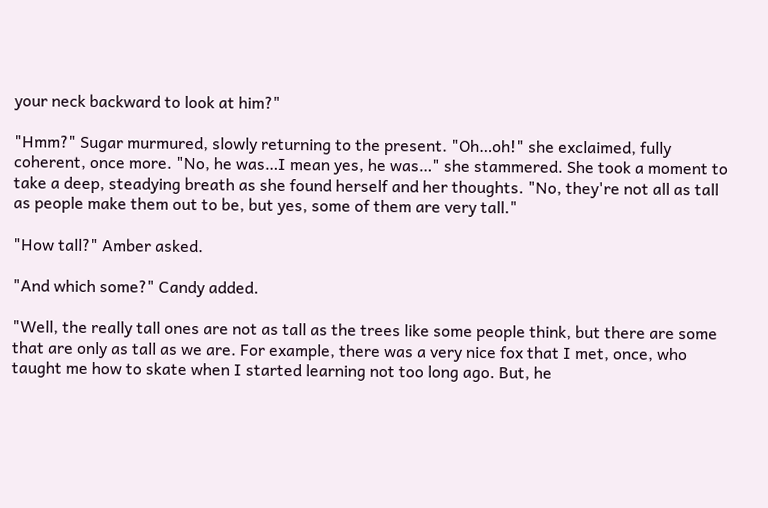your neck backward to look at him?"

"Hmm?" Sugar murmured, slowly returning to the present. "Oh…oh!" she exclaimed, fully coherent, once more. "No, he was…I mean yes, he was…" she stammered. She took a moment to take a deep, steadying breath as she found herself and her thoughts. "No, they're not all as tall as people make them out to be, but yes, some of them are very tall."

"How tall?" Amber asked.

"And which some?" Candy added.

"Well, the really tall ones are not as tall as the trees like some people think, but there are some that are only as tall as we are. For example, there was a very nice fox that I met, once, who taught me how to skate when I started learning not too long ago. But, he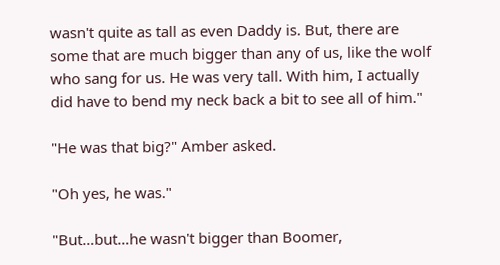wasn't quite as tall as even Daddy is. But, there are some that are much bigger than any of us, like the wolf who sang for us. He was very tall. With him, I actually did have to bend my neck back a bit to see all of him."

"He was that big?" Amber asked.

"Oh yes, he was."

"But…but…he wasn't bigger than Boomer,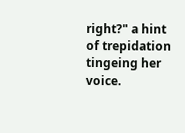right?" a hint of trepidation tingeing her voice.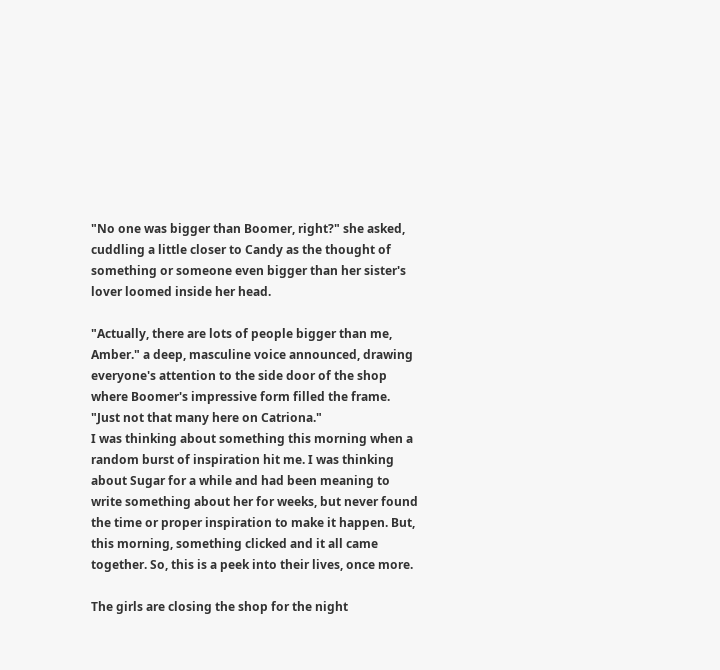"No one was bigger than Boomer, right?" she asked, cuddling a little closer to Candy as the thought of something or someone even bigger than her sister's lover loomed inside her head.

"Actually, there are lots of people bigger than me, Amber." a deep, masculine voice announced, drawing everyone's attention to the side door of the shop where Boomer's impressive form filled the frame. "Just not that many here on Catriona."
I was thinking about something this morning when a random burst of inspiration hit me. I was thinking about Sugar for a while and had been meaning to write something about her for weeks, but never found the time or proper inspiration to make it happen. But, this morning, something clicked and it all came together. So, this is a peek into their lives, once more.

The girls are closing the shop for the night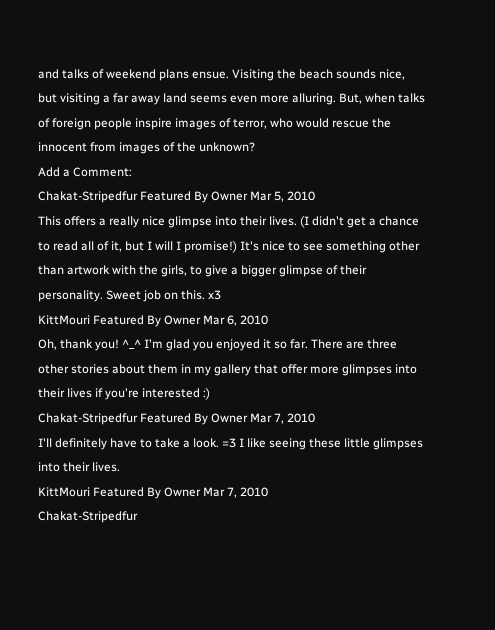and talks of weekend plans ensue. Visiting the beach sounds nice, but visiting a far away land seems even more alluring. But, when talks of foreign people inspire images of terror, who would rescue the innocent from images of the unknown?
Add a Comment:
Chakat-Stripedfur Featured By Owner Mar 5, 2010
This offers a really nice glimpse into their lives. (I didn't get a chance to read all of it, but I will I promise!) It's nice to see something other than artwork with the girls, to give a bigger glimpse of their personality. Sweet job on this. x3
KittMouri Featured By Owner Mar 6, 2010
Oh, thank you! ^_^ I'm glad you enjoyed it so far. There are three other stories about them in my gallery that offer more glimpses into their lives if you're interested :)
Chakat-Stripedfur Featured By Owner Mar 7, 2010
I'll definitely have to take a look. =3 I like seeing these little glimpses into their lives.
KittMouri Featured By Owner Mar 7, 2010
Chakat-Stripedfur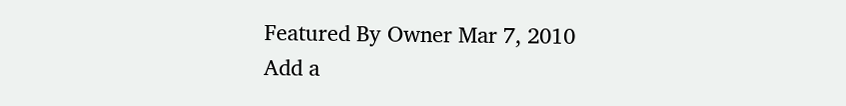Featured By Owner Mar 7, 2010
Add a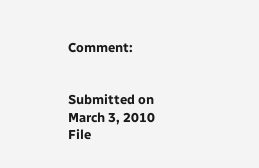Comment:


Submitted on
March 3, 2010
File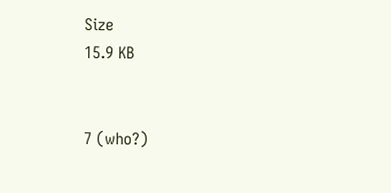Size
15.9 KB


7 (who?)